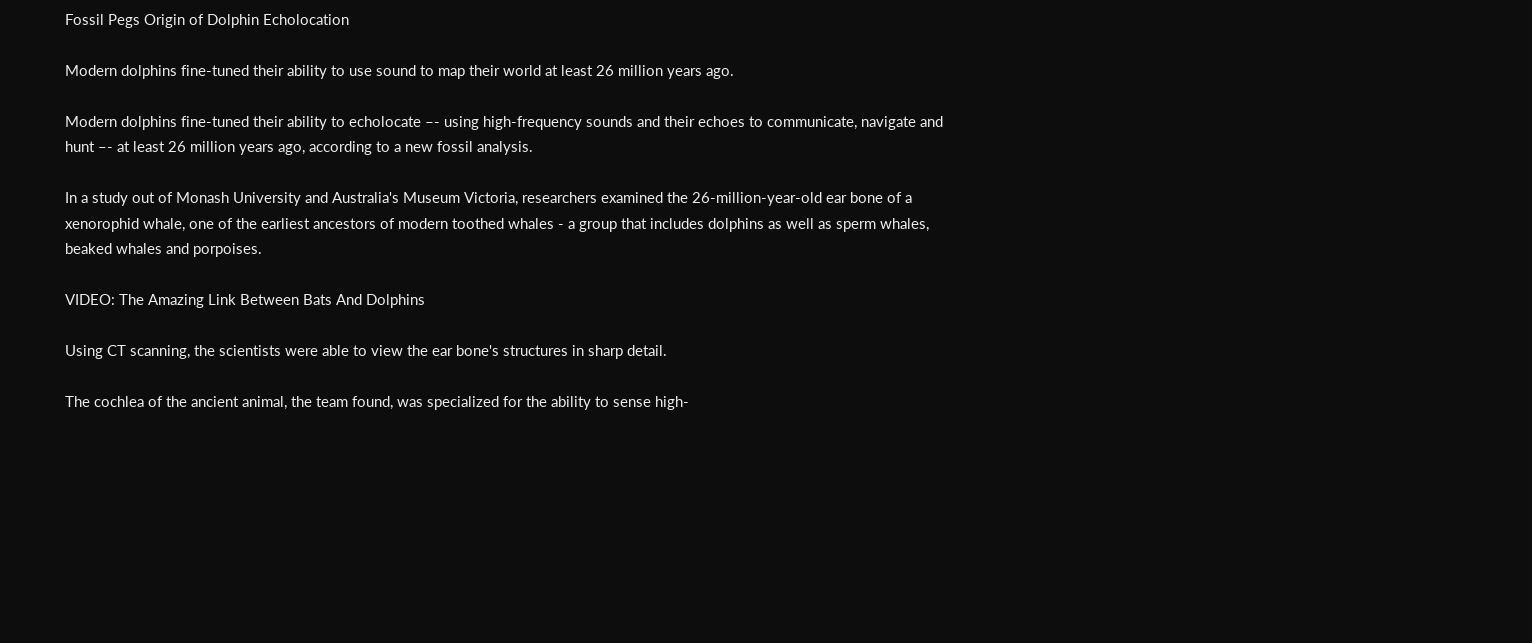Fossil Pegs Origin of Dolphin Echolocation

Modern dolphins fine-tuned their ability to use sound to map their world at least 26 million years ago.

Modern dolphins fine-tuned their ability to echolocate –- using high-frequency sounds and their echoes to communicate, navigate and hunt –- at least 26 million years ago, according to a new fossil analysis.

In a study out of Monash University and Australia's Museum Victoria, researchers examined the 26-million-year-old ear bone of a xenorophid whale, one of the earliest ancestors of modern toothed whales - a group that includes dolphins as well as sperm whales, beaked whales and porpoises.

VIDEO: The Amazing Link Between Bats And Dolphins

Using CT scanning, the scientists were able to view the ear bone's structures in sharp detail.

The cochlea of the ancient animal, the team found, was specialized for the ability to sense high-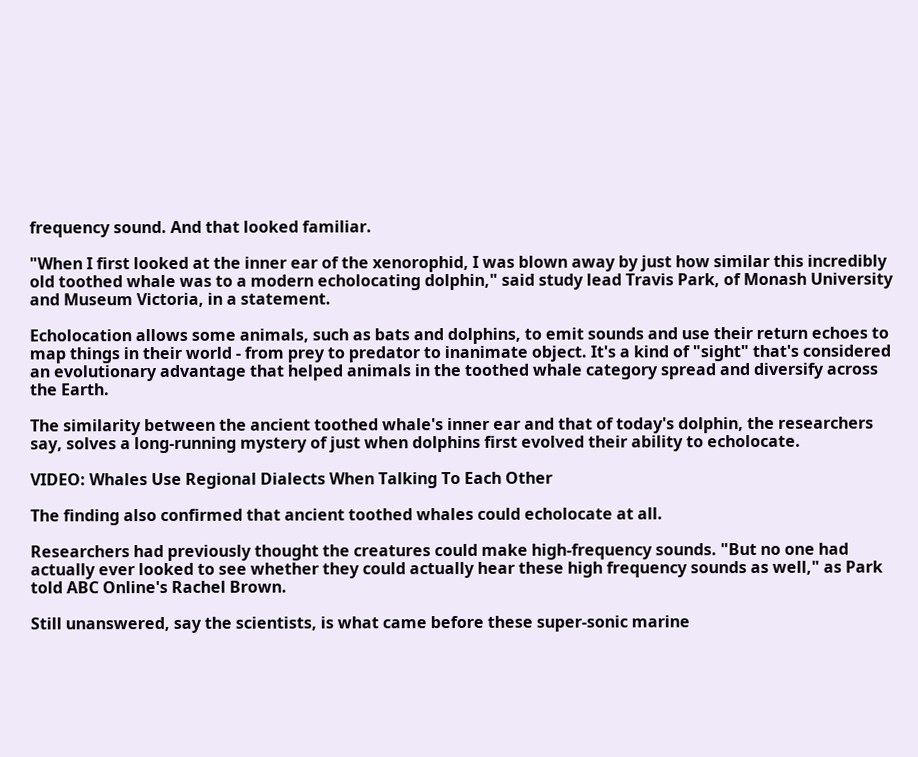frequency sound. And that looked familiar.

"When I first looked at the inner ear of the xenorophid, I was blown away by just how similar this incredibly old toothed whale was to a modern echolocating dolphin," said study lead Travis Park, of Monash University and Museum Victoria, in a statement.

Echolocation allows some animals, such as bats and dolphins, to emit sounds and use their return echoes to map things in their world - from prey to predator to inanimate object. It's a kind of "sight" that's considered an evolutionary advantage that helped animals in the toothed whale category spread and diversify across the Earth.

The similarity between the ancient toothed whale's inner ear and that of today's dolphin, the researchers say, solves a long-running mystery of just when dolphins first evolved their ability to echolocate.

VIDEO: Whales Use Regional Dialects When Talking To Each Other

The finding also confirmed that ancient toothed whales could echolocate at all.

Researchers had previously thought the creatures could make high-frequency sounds. "But no one had actually ever looked to see whether they could actually hear these high frequency sounds as well," as Park told ABC Online's Rachel Brown.

Still unanswered, say the scientists, is what came before these super-sonic marine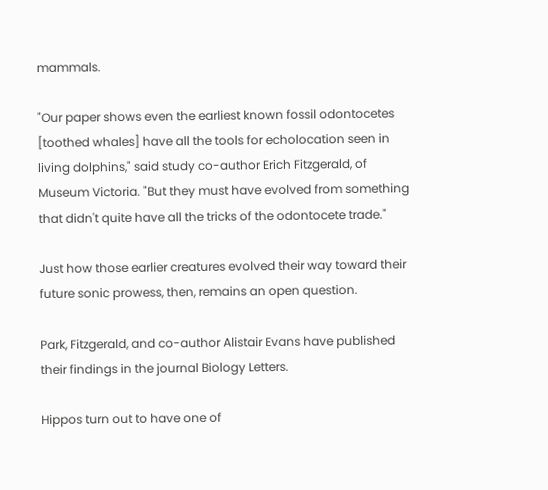mammals.

"Our paper shows even the earliest known fossil odontocetes [toothed whales] have all the tools for echolocation seen in living dolphins," said study co-author Erich Fitzgerald, of Museum Victoria. "But they must have evolved from something that didn't quite have all the tricks of the odontocete trade."

Just how those earlier creatures evolved their way toward their future sonic prowess, then, remains an open question.

Park, Fitzgerald, and co-author Alistair Evans have published their findings in the journal Biology Letters.

Hippos turn out to have one of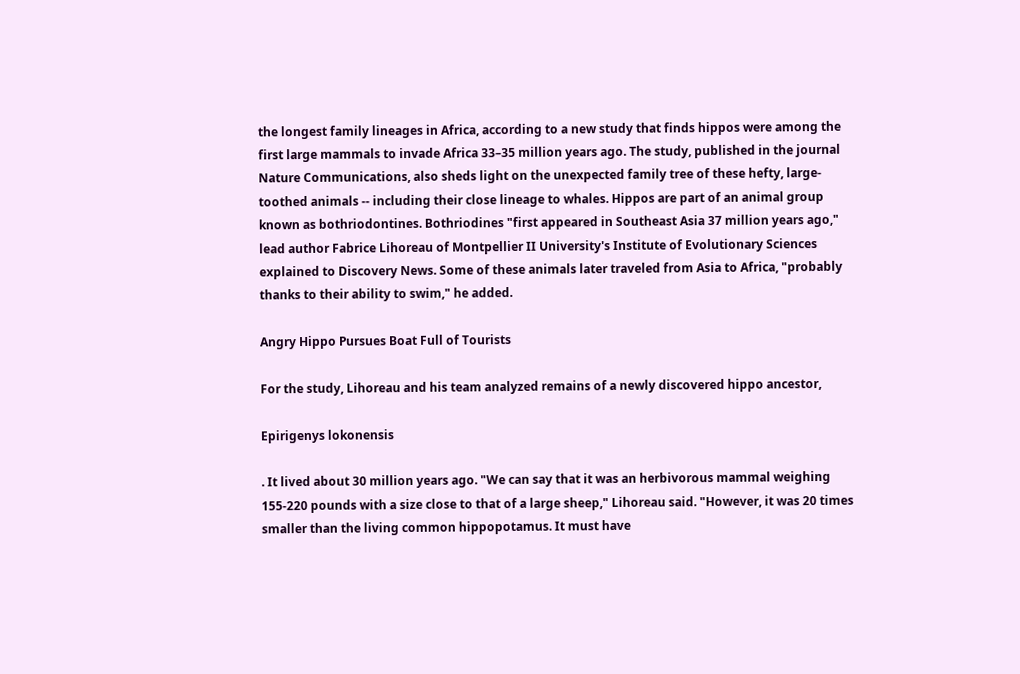the longest family lineages in Africa, according to a new study that finds hippos were among the first large mammals to invade Africa 33–35 million years ago. The study, published in the journal Nature Communications, also sheds light on the unexpected family tree of these hefty, large-toothed animals -- including their close lineage to whales. Hippos are part of an animal group known as bothriodontines. Bothriodines "first appeared in Southeast Asia 37 million years ago," lead author Fabrice Lihoreau of Montpellier II University's Institute of Evolutionary Sciences explained to Discovery News. Some of these animals later traveled from Asia to Africa, "probably thanks to their ability to swim," he added.

Angry Hippo Pursues Boat Full of Tourists

For the study, Lihoreau and his team analyzed remains of a newly discovered hippo ancestor,

Epirigenys lokonensis

. It lived about 30 million years ago. "We can say that it was an herbivorous mammal weighing 155-220 pounds with a size close to that of a large sheep," Lihoreau said. "However, it was 20 times smaller than the living common hippopotamus. It must have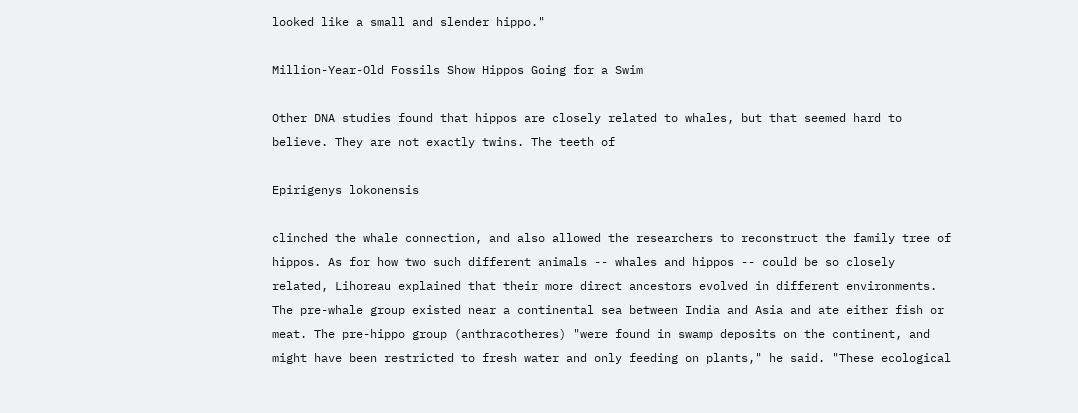looked like a small and slender hippo."

Million-Year-Old Fossils Show Hippos Going for a Swim

Other DNA studies found that hippos are closely related to whales, but that seemed hard to believe. They are not exactly twins. The teeth of

Epirigenys lokonensis

clinched the whale connection, and also allowed the researchers to reconstruct the family tree of hippos. As for how two such different animals -- whales and hippos -- could be so closely related, Lihoreau explained that their more direct ancestors evolved in different environments. The pre-whale group existed near a continental sea between India and Asia and ate either fish or meat. The pre-hippo group (anthracotheres) "were found in swamp deposits on the continent, and might have been restricted to fresh water and only feeding on plants," he said. "These ecological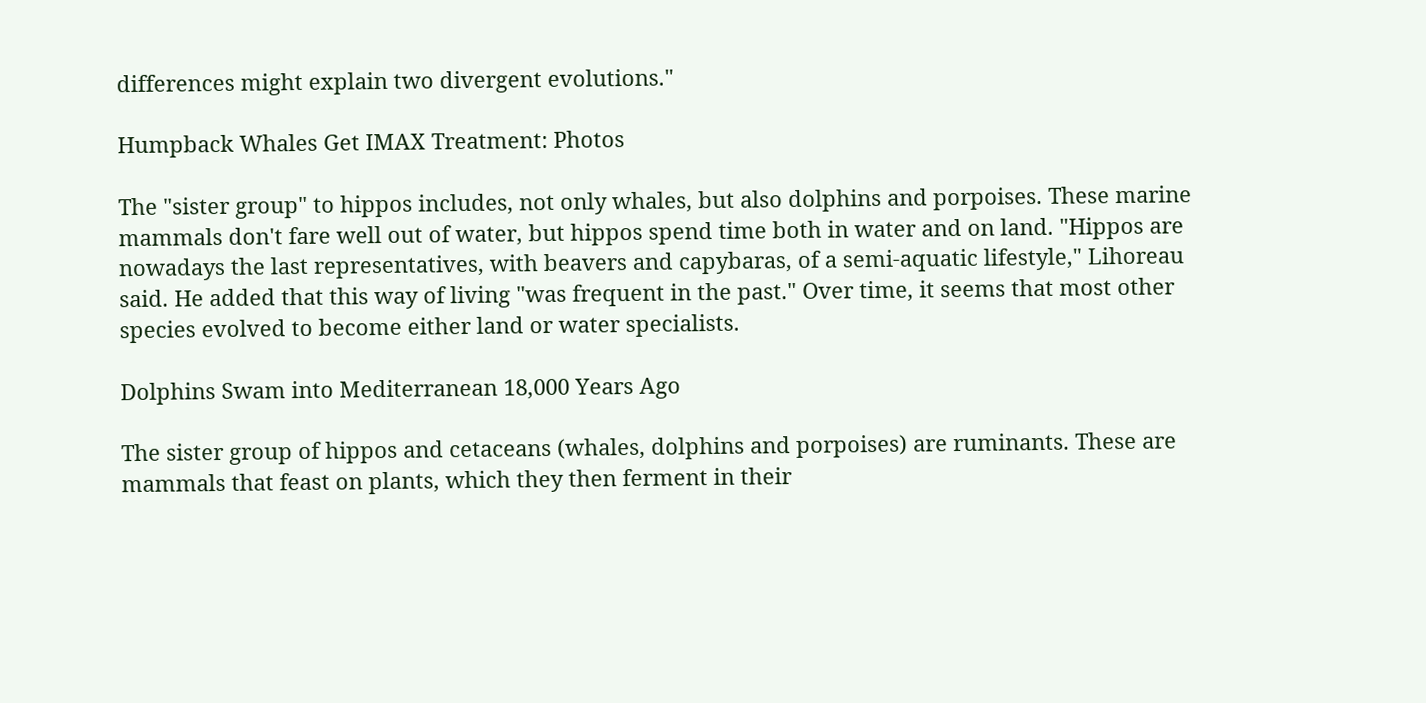differences might explain two divergent evolutions."

Humpback Whales Get IMAX Treatment: Photos

The "sister group" to hippos includes, not only whales, but also dolphins and porpoises. These marine mammals don't fare well out of water, but hippos spend time both in water and on land. "Hippos are nowadays the last representatives, with beavers and capybaras, of a semi-aquatic lifestyle," Lihoreau said. He added that this way of living "was frequent in the past." Over time, it seems that most other species evolved to become either land or water specialists.

Dolphins Swam into Mediterranean 18,000 Years Ago

The sister group of hippos and cetaceans (whales, dolphins and porpoises) are ruminants. These are mammals that feast on plants, which they then ferment in their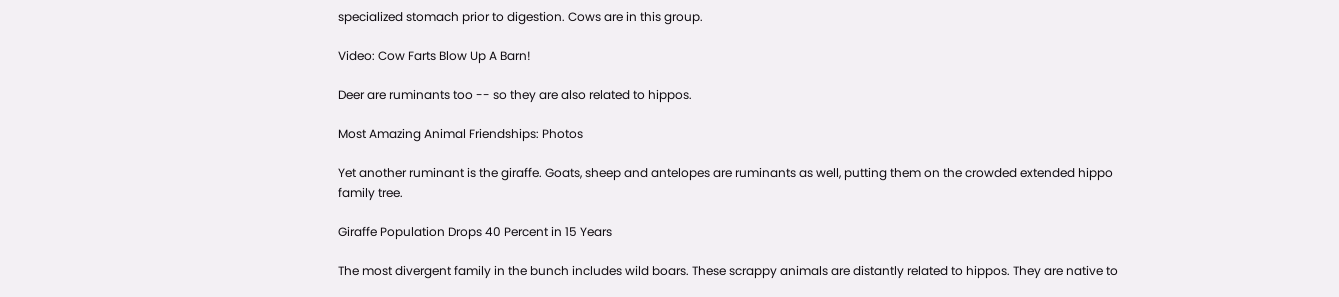specialized stomach prior to digestion. Cows are in this group.

Video: Cow Farts Blow Up A Barn!

Deer are ruminants too -- so they are also related to hippos.

Most Amazing Animal Friendships: Photos

Yet another ruminant is the giraffe. Goats, sheep and antelopes are ruminants as well, putting them on the crowded extended hippo family tree.

Giraffe Population Drops 40 Percent in 15 Years

The most divergent family in the bunch includes wild boars. These scrappy animals are distantly related to hippos. They are native to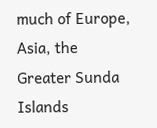much of Europe, Asia, the Greater Sunda Islands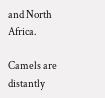and North Africa.

Camels are distantly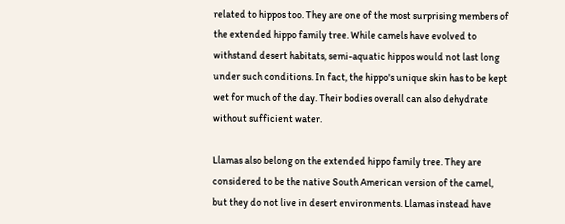related to hippos too. They are one of the most surprising members of the extended hippo family tree. While camels have evolved to withstand desert habitats, semi-aquatic hippos would not last long under such conditions. In fact, the hippo's unique skin has to be kept wet for much of the day. Their bodies overall can also dehydrate without sufficient water.

Llamas also belong on the extended hippo family tree. They are considered to be the native South American version of the camel, but they do not live in desert environments. Llamas instead have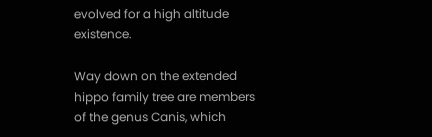evolved for a high altitude existence.

Way down on the extended hippo family tree are members of the genus Canis, which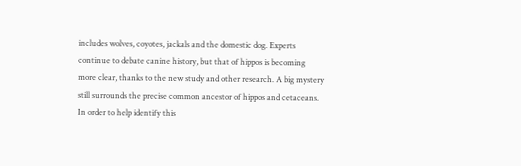includes wolves, coyotes, jackals and the domestic dog. Experts continue to debate canine history, but that of hippos is becoming more clear, thanks to the new study and other research. A big mystery still surrounds the precise common ancestor of hippos and cetaceans. In order to help identify this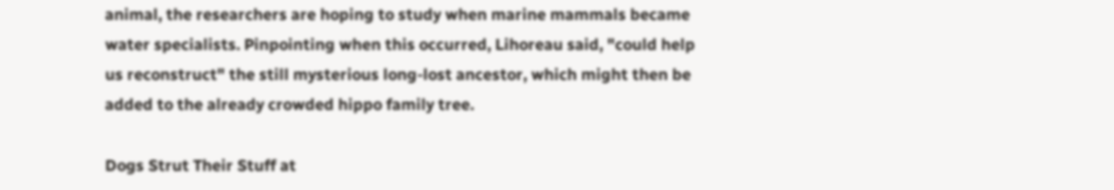animal, the researchers are hoping to study when marine mammals became water specialists. Pinpointing when this occurred, Lihoreau said, "could help us reconstruct" the still mysterious long-lost ancestor, which might then be added to the already crowded hippo family tree.

Dogs Strut Their Stuff at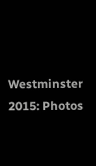Westminster 2015: Photos